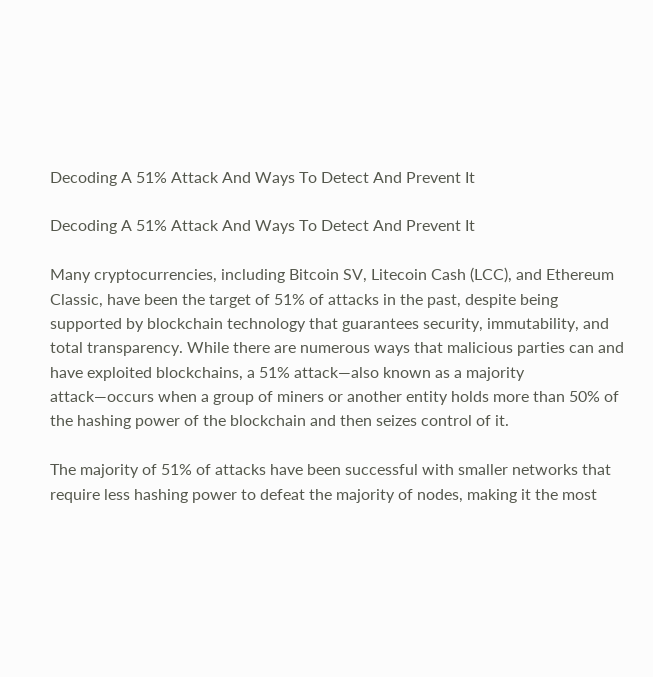Decoding A 51% Attack And Ways To Detect And Prevent It

Decoding A 51% Attack And Ways To Detect And Prevent It

Many cryptocurrencies, including Bitcoin SV, Litecoin Cash (LCC), and Ethereum Classic, have been the target of 51% of attacks in the past, despite being supported by blockchain technology that guarantees security, immutability, and total transparency. While there are numerous ways that malicious parties can and have exploited blockchains, a 51% attack—also known as a majority attack—occurs when a group of miners or another entity holds more than 50% of the hashing power of the blockchain and then seizes control of it.

The majority of 51% of attacks have been successful with smaller networks that require less hashing power to defeat the majority of nodes, making it the most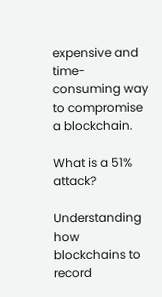expensive and time-consuming way to compromise a blockchain.

What is a 51% attack?

Understanding how blockchains to record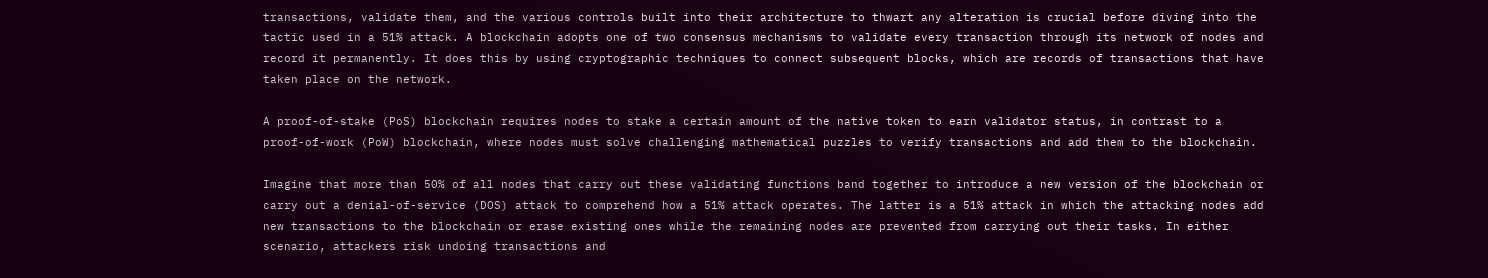transactions, validate them, and the various controls built into their architecture to thwart any alteration is crucial before diving into the tactic used in a 51% attack. A blockchain adopts one of two consensus mechanisms to validate every transaction through its network of nodes and record it permanently. It does this by using cryptographic techniques to connect subsequent blocks, which are records of transactions that have taken place on the network.

A proof-of-stake (PoS) blockchain requires nodes to stake a certain amount of the native token to earn validator status, in contrast to a proof-of-work (PoW) blockchain, where nodes must solve challenging mathematical puzzles to verify transactions and add them to the blockchain.

Imagine that more than 50% of all nodes that carry out these validating functions band together to introduce a new version of the blockchain or carry out a denial-of-service (DOS) attack to comprehend how a 51% attack operates. The latter is a 51% attack in which the attacking nodes add new transactions to the blockchain or erase existing ones while the remaining nodes are prevented from carrying out their tasks. In either scenario, attackers risk undoing transactions and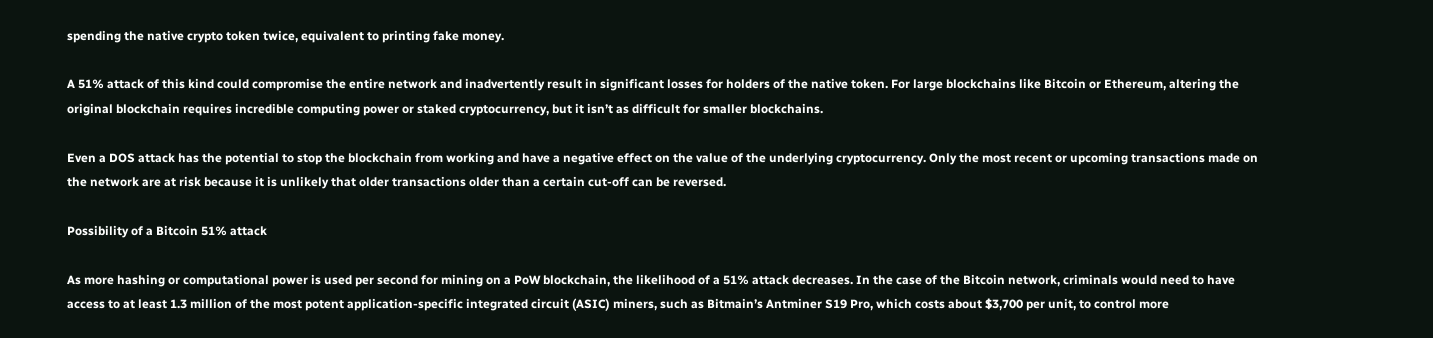spending the native crypto token twice, equivalent to printing fake money.

A 51% attack of this kind could compromise the entire network and inadvertently result in significant losses for holders of the native token. For large blockchains like Bitcoin or Ethereum, altering the original blockchain requires incredible computing power or staked cryptocurrency, but it isn’t as difficult for smaller blockchains.

Even a DOS attack has the potential to stop the blockchain from working and have a negative effect on the value of the underlying cryptocurrency. Only the most recent or upcoming transactions made on the network are at risk because it is unlikely that older transactions older than a certain cut-off can be reversed.

Possibility of a Bitcoin 51% attack

As more hashing or computational power is used per second for mining on a PoW blockchain, the likelihood of a 51% attack decreases. In the case of the Bitcoin network, criminals would need to have access to at least 1.3 million of the most potent application-specific integrated circuit (ASIC) miners, such as Bitmain’s Antminer S19 Pro, which costs about $3,700 per unit, to control more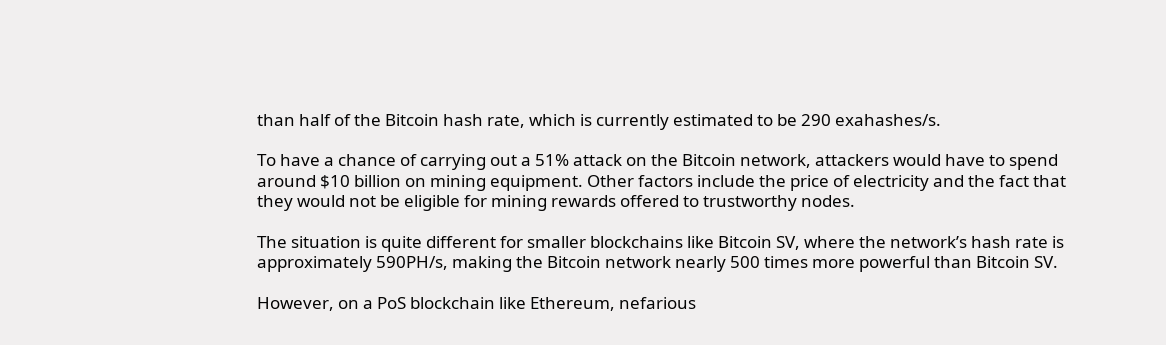than half of the Bitcoin hash rate, which is currently estimated to be 290 exahashes/s.

To have a chance of carrying out a 51% attack on the Bitcoin network, attackers would have to spend around $10 billion on mining equipment. Other factors include the price of electricity and the fact that they would not be eligible for mining rewards offered to trustworthy nodes.

The situation is quite different for smaller blockchains like Bitcoin SV, where the network’s hash rate is approximately 590PH/s, making the Bitcoin network nearly 500 times more powerful than Bitcoin SV.

However, on a PoS blockchain like Ethereum, nefarious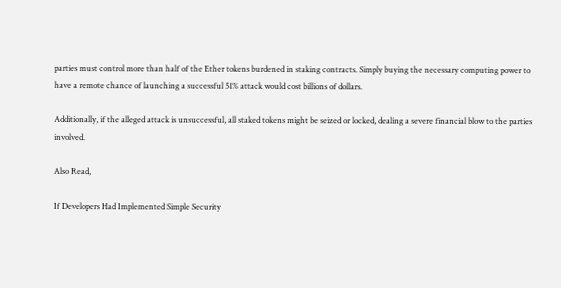parties must control more than half of the Ether tokens burdened in staking contracts. Simply buying the necessary computing power to have a remote chance of launching a successful 51% attack would cost billions of dollars.

Additionally, if the alleged attack is unsuccessful, all staked tokens might be seized or locked, dealing a severe financial blow to the parties involved.

Also Read,

If Developers Had Implemented Simple Security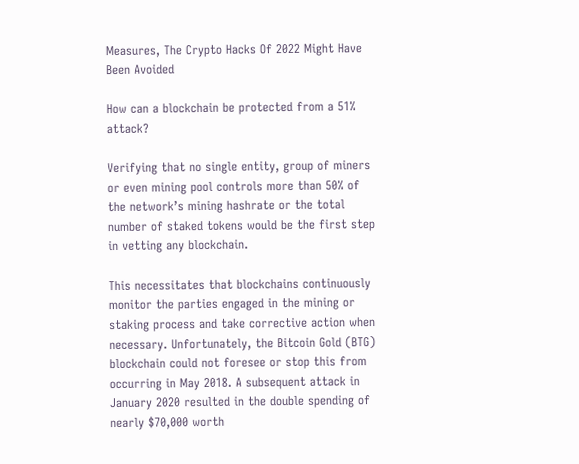Measures, The Crypto Hacks Of 2022 Might Have Been Avoided

How can a blockchain be protected from a 51% attack?

Verifying that no single entity, group of miners or even mining pool controls more than 50% of the network’s mining hashrate or the total number of staked tokens would be the first step in vetting any blockchain.

This necessitates that blockchains continuously monitor the parties engaged in the mining or staking process and take corrective action when necessary. Unfortunately, the Bitcoin Gold (BTG) blockchain could not foresee or stop this from occurring in May 2018. A subsequent attack in January 2020 resulted in the double spending of nearly $70,000 worth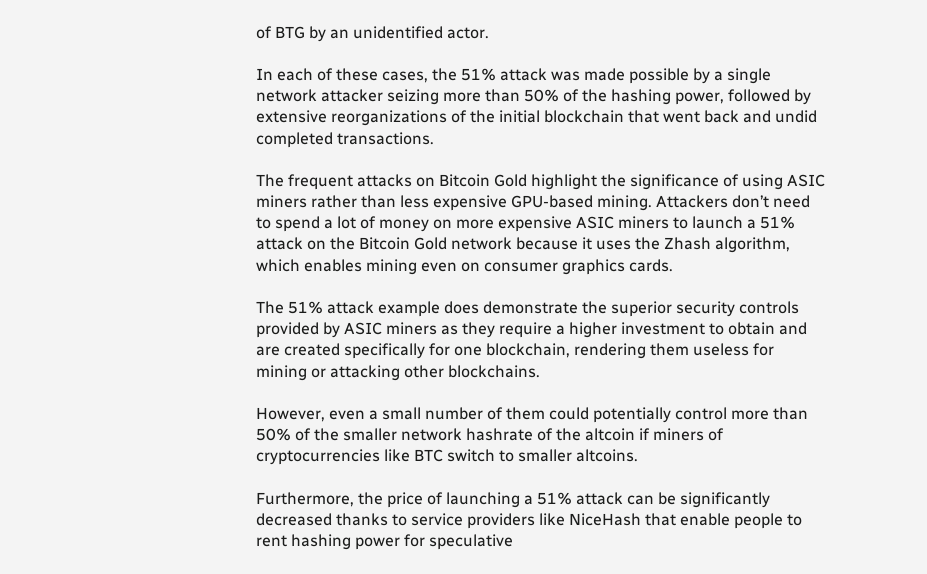of BTG by an unidentified actor.

In each of these cases, the 51% attack was made possible by a single network attacker seizing more than 50% of the hashing power, followed by extensive reorganizations of the initial blockchain that went back and undid completed transactions.

The frequent attacks on Bitcoin Gold highlight the significance of using ASIC miners rather than less expensive GPU-based mining. Attackers don’t need to spend a lot of money on more expensive ASIC miners to launch a 51% attack on the Bitcoin Gold network because it uses the Zhash algorithm, which enables mining even on consumer graphics cards.

The 51% attack example does demonstrate the superior security controls provided by ASIC miners as they require a higher investment to obtain and are created specifically for one blockchain, rendering them useless for mining or attacking other blockchains.

However, even a small number of them could potentially control more than 50% of the smaller network hashrate of the altcoin if miners of cryptocurrencies like BTC switch to smaller altcoins.

Furthermore, the price of launching a 51% attack can be significantly decreased thanks to service providers like NiceHash that enable people to rent hashing power for speculative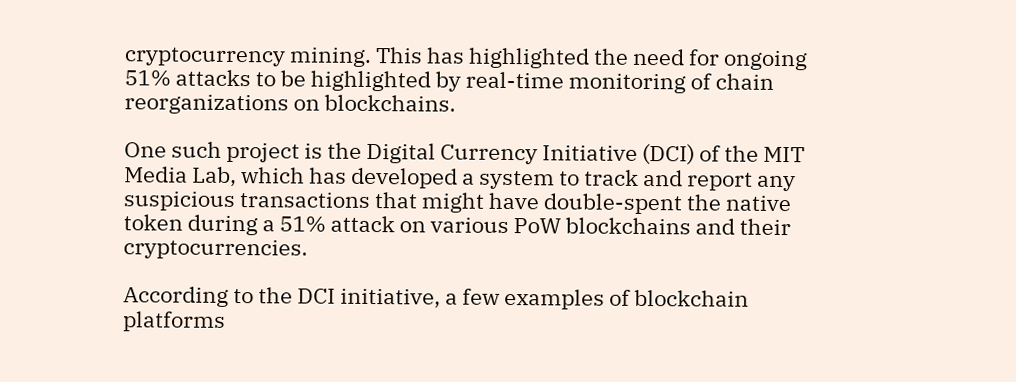cryptocurrency mining. This has highlighted the need for ongoing 51% attacks to be highlighted by real-time monitoring of chain reorganizations on blockchains.

One such project is the Digital Currency Initiative (DCI) of the MIT Media Lab, which has developed a system to track and report any suspicious transactions that might have double-spent the native token during a 51% attack on various PoW blockchains and their cryptocurrencies.

According to the DCI initiative, a few examples of blockchain platforms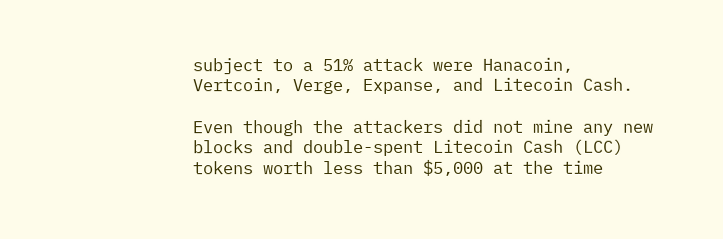subject to a 51% attack were Hanacoin, Vertcoin, Verge, Expanse, and Litecoin Cash.

Even though the attackers did not mine any new blocks and double-spent Litecoin Cash (LCC) tokens worth less than $5,000 at the time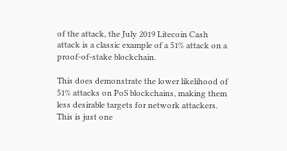of the attack, the July 2019 Litecoin Cash attack is a classic example of a 51% attack on a proof-of-stake blockchain.

This does demonstrate the lower likelihood of 51% attacks on PoS blockchains, making them less desirable targets for network attackers. This is just one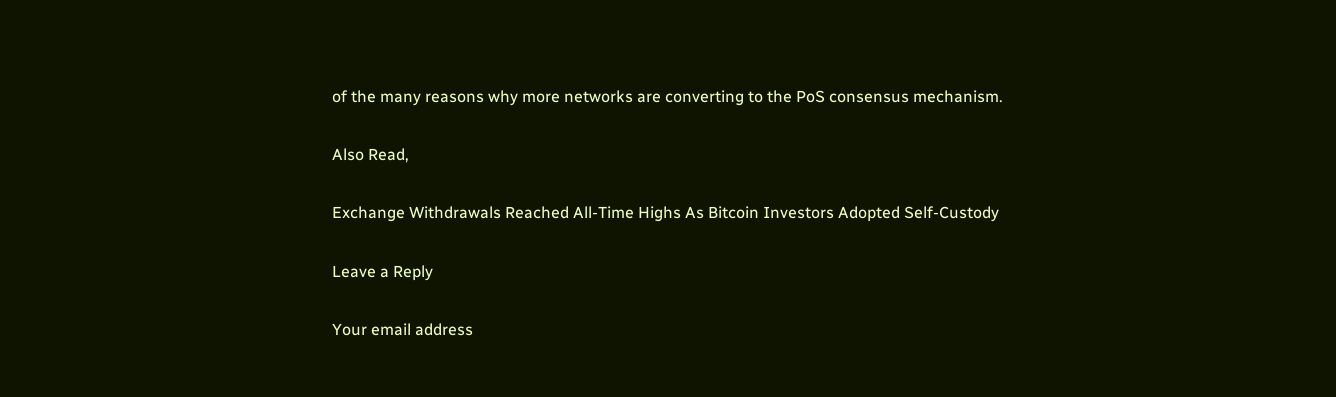of the many reasons why more networks are converting to the PoS consensus mechanism.

Also Read,

Exchange Withdrawals Reached All-Time Highs As Bitcoin Investors Adopted Self-Custody

Leave a Reply

Your email address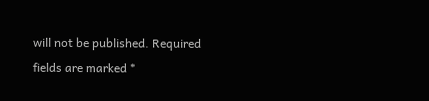will not be published. Required fields are marked *